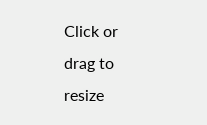Click or drag to resize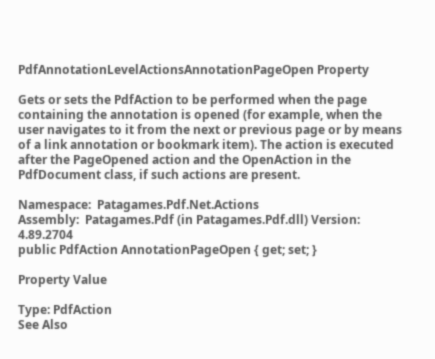PdfAnnotationLevelActionsAnnotationPageOpen Property

Gets or sets the PdfAction to be performed when the page containing the annotation is opened (for example, when the user navigates to it from the next or previous page or by means of a link annotation or bookmark item). The action is executed after the PageOpened action and the OpenAction in the PdfDocument class, if such actions are present.

Namespace:  Patagames.Pdf.Net.Actions
Assembly:  Patagames.Pdf (in Patagames.Pdf.dll) Version: 4.89.2704
public PdfAction AnnotationPageOpen { get; set; }

Property Value

Type: PdfAction
See Also